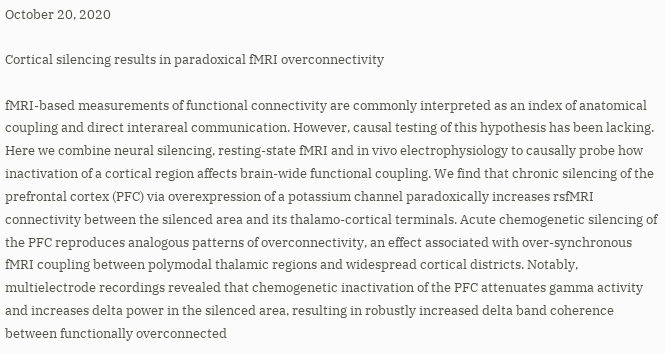October 20, 2020

Cortical silencing results in paradoxical fMRI overconnectivity

fMRI-based measurements of functional connectivity are commonly interpreted as an index of anatomical coupling and direct interareal communication. However, causal testing of this hypothesis has been lacking. Here we combine neural silencing, resting-state fMRI and in vivo electrophysiology to causally probe how inactivation of a cortical region affects brain-wide functional coupling. We find that chronic silencing of the prefrontal cortex (PFC) via overexpression of a potassium channel paradoxically increases rsfMRI connectivity between the silenced area and its thalamo-cortical terminals. Acute chemogenetic silencing of the PFC reproduces analogous patterns of overconnectivity, an effect associated with over-synchronous fMRI coupling between polymodal thalamic regions and widespread cortical districts. Notably, multielectrode recordings revealed that chemogenetic inactivation of the PFC attenuates gamma activity and increases delta power in the silenced area, resulting in robustly increased delta band coherence between functionally overconnected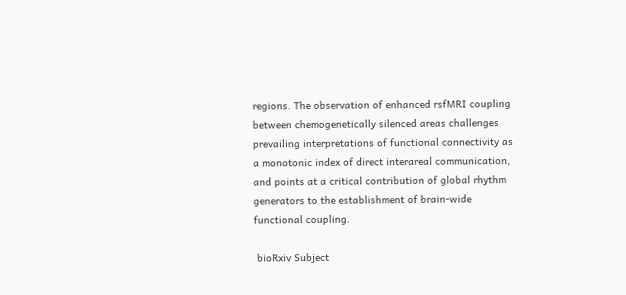regions. The observation of enhanced rsfMRI coupling between chemogenetically silenced areas challenges prevailing interpretations of functional connectivity as a monotonic index of direct interareal communication, and points at a critical contribution of global rhythm generators to the establishment of brain-wide functional coupling.

 bioRxiv Subject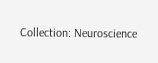Collection: Neuroscience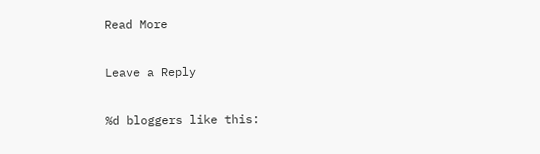Read More

Leave a Reply

%d bloggers like this: